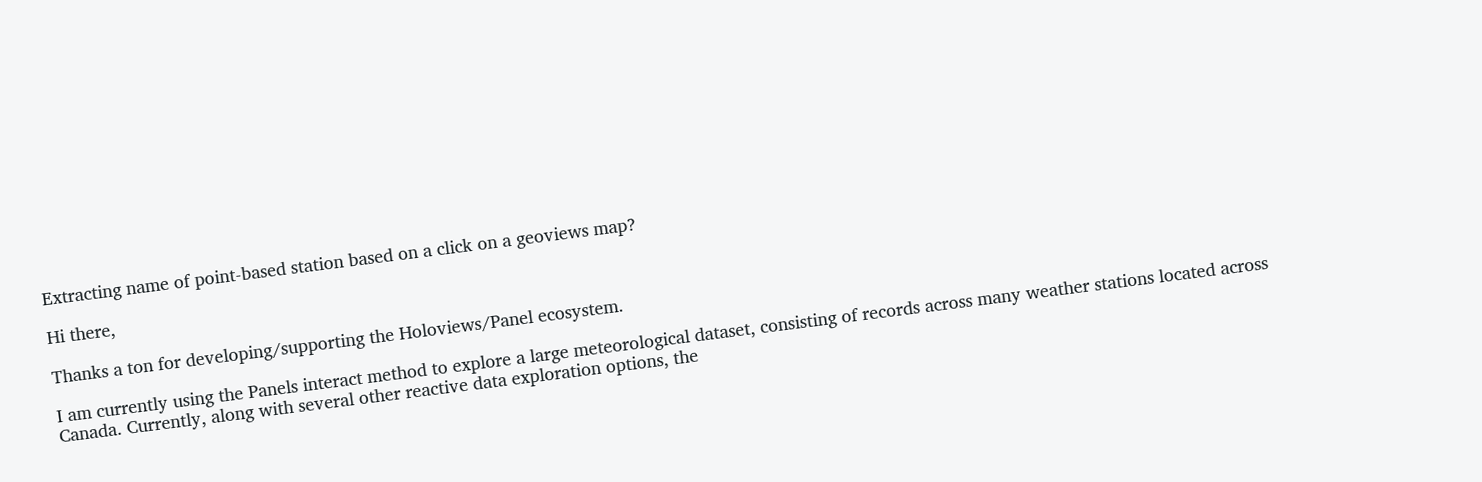Extracting name of point-based station based on a click on a geoviews map?

Hi there,

Thanks a ton for developing/supporting the Holoviews/Panel ecosystem.

I am currently using the Panels interact method to explore a large meteorological dataset, consisting of records across many weather stations located across Canada. Currently, along with several other reactive data exploration options, the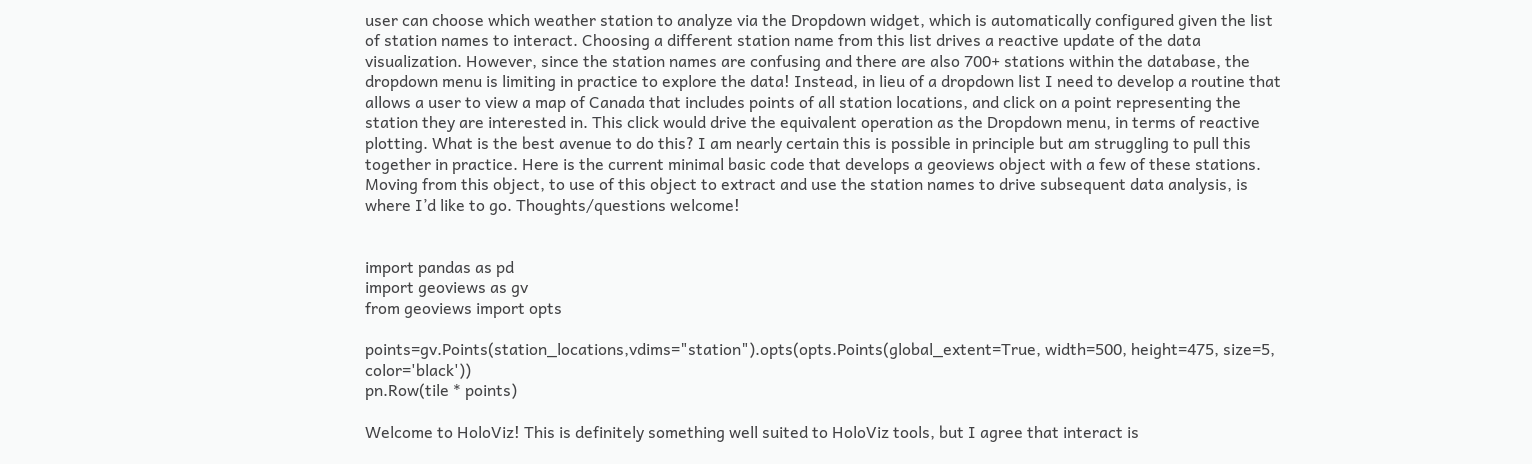user can choose which weather station to analyze via the Dropdown widget, which is automatically configured given the list of station names to interact. Choosing a different station name from this list drives a reactive update of the data visualization. However, since the station names are confusing and there are also 700+ stations within the database, the dropdown menu is limiting in practice to explore the data! Instead, in lieu of a dropdown list I need to develop a routine that allows a user to view a map of Canada that includes points of all station locations, and click on a point representing the station they are interested in. This click would drive the equivalent operation as the Dropdown menu, in terms of reactive plotting. What is the best avenue to do this? I am nearly certain this is possible in principle but am struggling to pull this together in practice. Here is the current minimal basic code that develops a geoviews object with a few of these stations. Moving from this object, to use of this object to extract and use the station names to drive subsequent data analysis, is where I’d like to go. Thoughts/questions welcome!


import pandas as pd
import geoviews as gv
from geoviews import opts

points=gv.Points(station_locations,vdims="station").opts(opts.Points(global_extent=True, width=500, height=475, size=5, color='black'))
pn.Row(tile * points)

Welcome to HoloViz! This is definitely something well suited to HoloViz tools, but I agree that interact is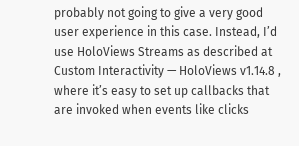probably not going to give a very good user experience in this case. Instead, I’d use HoloViews Streams as described at Custom Interactivity — HoloViews v1.14.8 , where it’s easy to set up callbacks that are invoked when events like clicks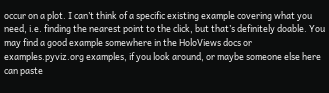occur on a plot. I can’t think of a specific existing example covering what you need, i.e. finding the nearest point to the click, but that’s definitely doable. You may find a good example somewhere in the HoloViews docs or examples.pyviz.org examples, if you look around, or maybe someone else here can paste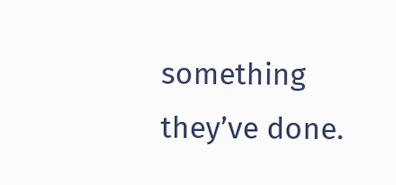something they’ve done.